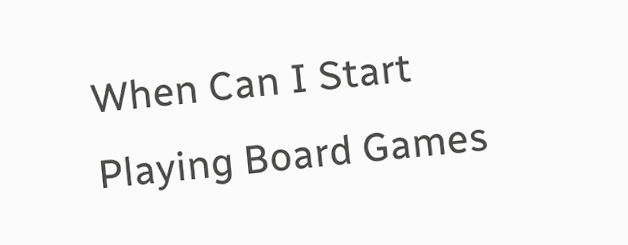When Can I Start Playing Board Games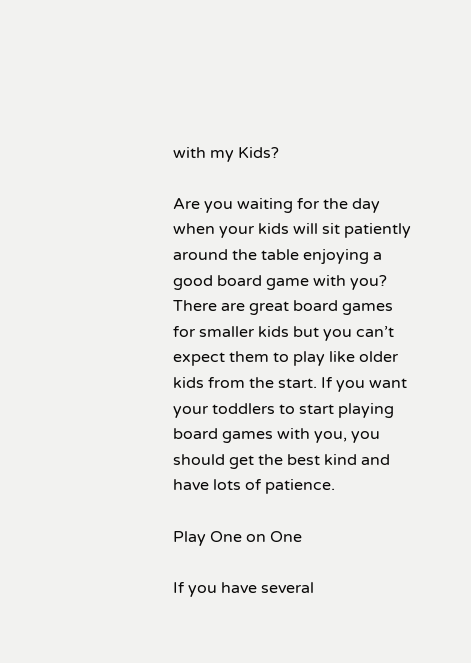with my Kids?

Are you waiting for the day when your kids will sit patiently around the table enjoying a good board game with you? There are great board games for smaller kids but you can’t expect them to play like older kids from the start. If you want your toddlers to start playing board games with you, you should get the best kind and have lots of patience.

Play One on One

If you have several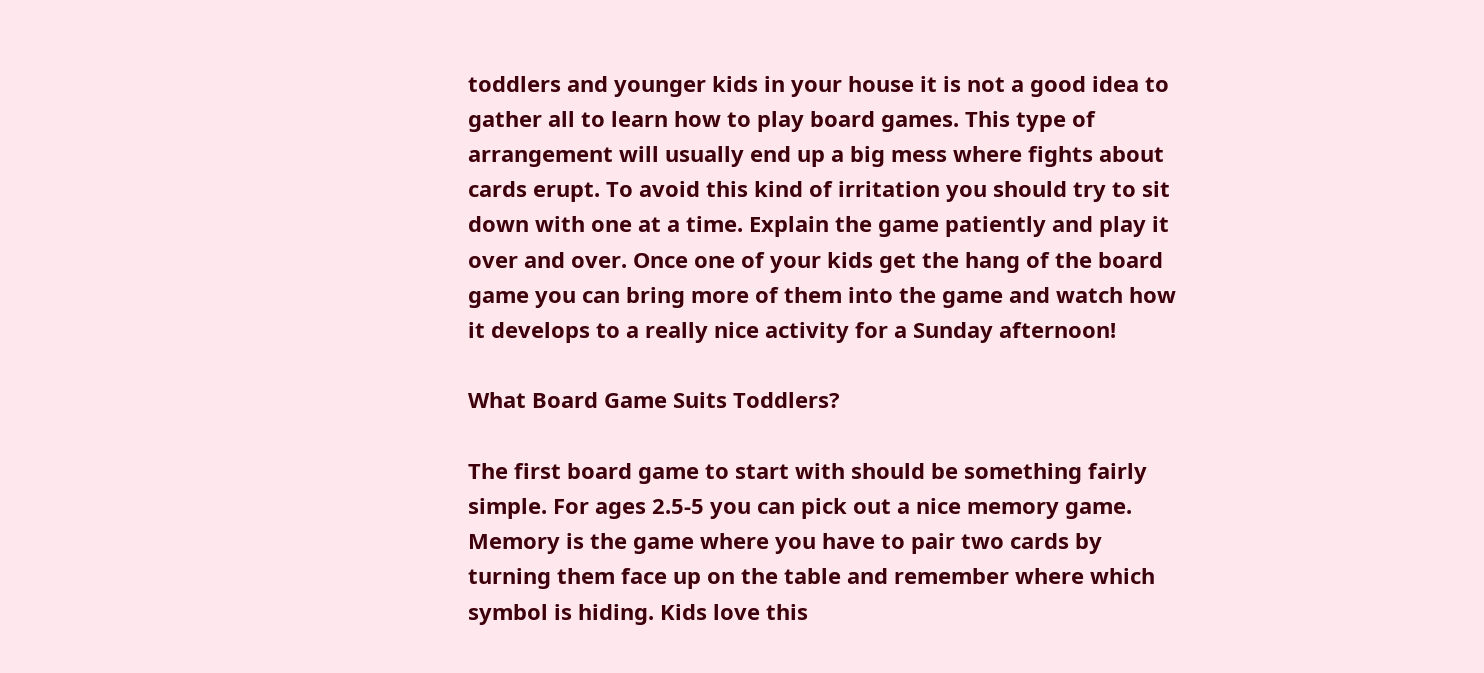toddlers and younger kids in your house it is not a good idea to gather all to learn how to play board games. This type of arrangement will usually end up a big mess where fights about cards erupt. To avoid this kind of irritation you should try to sit down with one at a time. Explain the game patiently and play it over and over. Once one of your kids get the hang of the board game you can bring more of them into the game and watch how it develops to a really nice activity for a Sunday afternoon!

What Board Game Suits Toddlers?

The first board game to start with should be something fairly simple. For ages 2.5-5 you can pick out a nice memory game. Memory is the game where you have to pair two cards by turning them face up on the table and remember where which symbol is hiding. Kids love this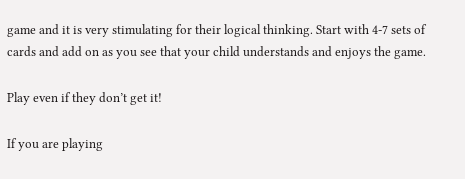game and it is very stimulating for their logical thinking. Start with 4-7 sets of cards and add on as you see that your child understands and enjoys the game.

Play even if they don’t get it!

If you are playing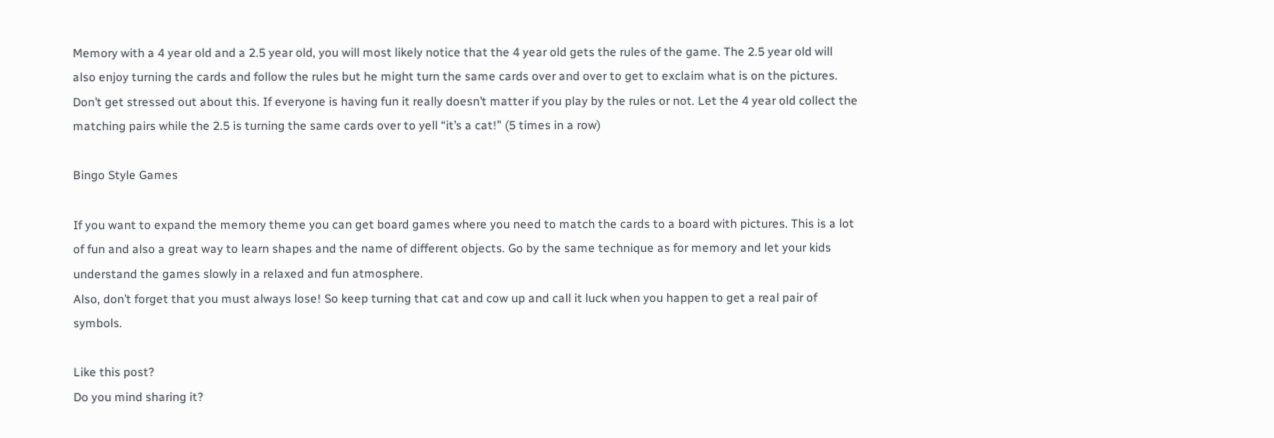Memory with a 4 year old and a 2.5 year old, you will most likely notice that the 4 year old gets the rules of the game. The 2.5 year old will also enjoy turning the cards and follow the rules but he might turn the same cards over and over to get to exclaim what is on the pictures. Don’t get stressed out about this. If everyone is having fun it really doesn’t matter if you play by the rules or not. Let the 4 year old collect the matching pairs while the 2.5 is turning the same cards over to yell “it’s a cat!” (5 times in a row)

Bingo Style Games

If you want to expand the memory theme you can get board games where you need to match the cards to a board with pictures. This is a lot of fun and also a great way to learn shapes and the name of different objects. Go by the same technique as for memory and let your kids understand the games slowly in a relaxed and fun atmosphere.
Also, don’t forget that you must always lose! So keep turning that cat and cow up and call it luck when you happen to get a real pair of symbols.

Like this post?
Do you mind sharing it?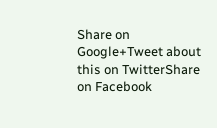Share on Google+Tweet about this on TwitterShare on Facebook